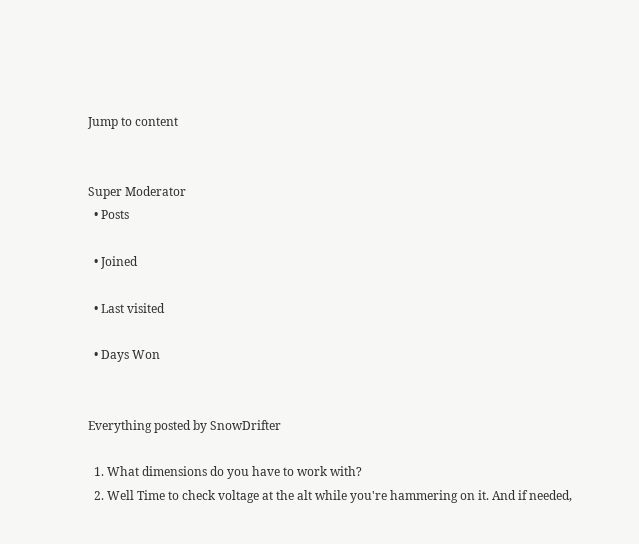Jump to content


Super Moderator
  • Posts

  • Joined

  • Last visited

  • Days Won


Everything posted by SnowDrifter

  1. What dimensions do you have to work with?
  2. Well Time to check voltage at the alt while you're hammering on it. And if needed,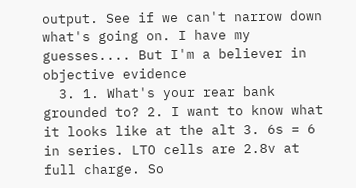output. See if we can't narrow down what's going on. I have my guesses.... But I'm a believer in objective evidence
  3. 1. What's your rear bank grounded to? 2. I want to know what it looks like at the alt 3. 6s = 6 in series. LTO cells are 2.8v at full charge. So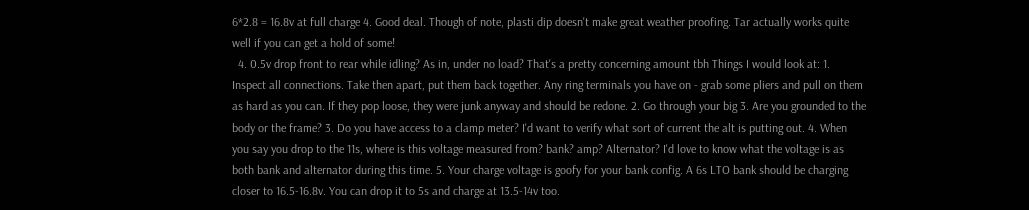6*2.8 = 16.8v at full charge 4. Good deal. Though of note, plasti dip doesn't make great weather proofing. Tar actually works quite well if you can get a hold of some!
  4. 0.5v drop front to rear while idling? As in, under no load? That's a pretty concerning amount tbh Things I would look at: 1. Inspect all connections. Take then apart, put them back together. Any ring terminals you have on - grab some pliers and pull on them as hard as you can. If they pop loose, they were junk anyway and should be redone. 2. Go through your big 3. Are you grounded to the body or the frame? 3. Do you have access to a clamp meter? I'd want to verify what sort of current the alt is putting out. 4. When you say you drop to the 11s, where is this voltage measured from? bank? amp? Alternator? I'd love to know what the voltage is as both bank and alternator during this time. 5. Your charge voltage is goofy for your bank config. A 6s LTO bank should be charging closer to 16.5-16.8v. You can drop it to 5s and charge at 13.5-14v too.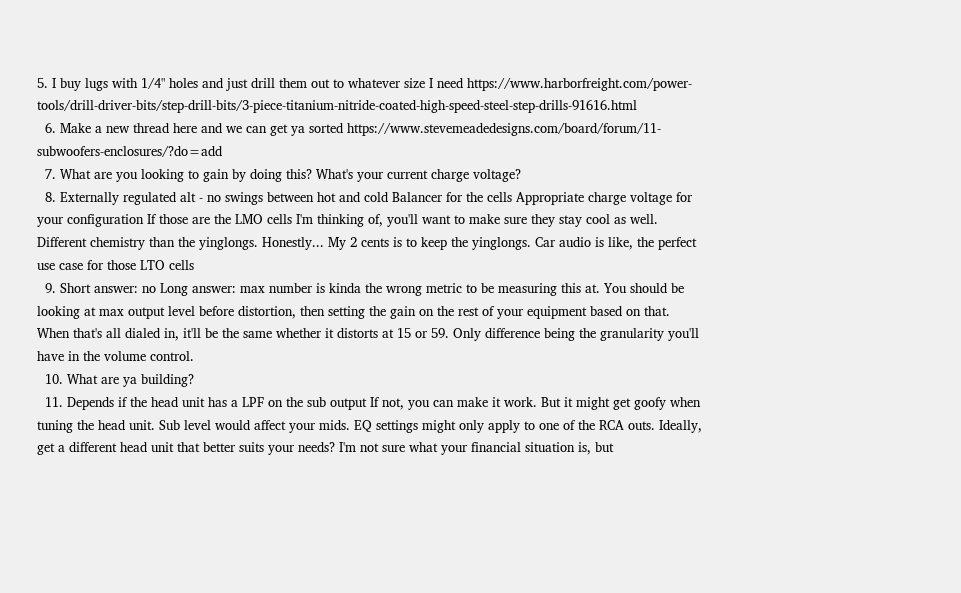5. I buy lugs with 1/4" holes and just drill them out to whatever size I need https://www.harborfreight.com/power-tools/drill-driver-bits/step-drill-bits/3-piece-titanium-nitride-coated-high-speed-steel-step-drills-91616.html
  6. Make a new thread here and we can get ya sorted https://www.stevemeadedesigns.com/board/forum/11-subwoofers-enclosures/?do=add
  7. What are you looking to gain by doing this? What's your current charge voltage?
  8. Externally regulated alt - no swings between hot and cold Balancer for the cells Appropriate charge voltage for your configuration If those are the LMO cells I'm thinking of, you'll want to make sure they stay cool as well. Different chemistry than the yinglongs. Honestly... My 2 cents is to keep the yinglongs. Car audio is like, the perfect use case for those LTO cells
  9. Short answer: no Long answer: max number is kinda the wrong metric to be measuring this at. You should be looking at max output level before distortion, then setting the gain on the rest of your equipment based on that. When that's all dialed in, it'll be the same whether it distorts at 15 or 59. Only difference being the granularity you'll have in the volume control.
  10. What are ya building?
  11. Depends if the head unit has a LPF on the sub output If not, you can make it work. But it might get goofy when tuning the head unit. Sub level would affect your mids. EQ settings might only apply to one of the RCA outs. Ideally, get a different head unit that better suits your needs? I'm not sure what your financial situation is, but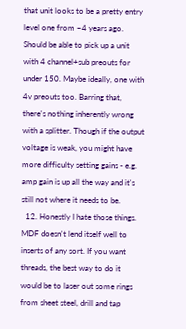that unit looks to be a pretty entry level one from ~4 years ago. Should be able to pick up a unit with 4 channel+sub preouts for under 150. Maybe ideally, one with 4v preouts too. Barring that, there's nothing inherently wrong with a splitter. Though if the output voltage is weak, you might have more difficulty setting gains - e.g. amp gain is up all the way and it's still not where it needs to be.
  12. Honestly I hate those things. MDF doesn't lend itself well to inserts of any sort. If you want threads, the best way to do it would be to laser out some rings from sheet steel, drill and tap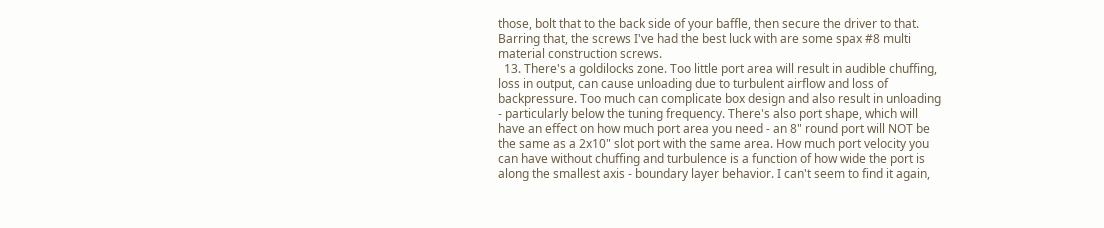those, bolt that to the back side of your baffle, then secure the driver to that. Barring that, the screws I've had the best luck with are some spax #8 multi material construction screws.
  13. There's a goldilocks zone. Too little port area will result in audible chuffing, loss in output, can cause unloading due to turbulent airflow and loss of backpressure. Too much can complicate box design and also result in unloading - particularly below the tuning frequency. There's also port shape, which will have an effect on how much port area you need - an 8" round port will NOT be the same as a 2x10" slot port with the same area. How much port velocity you can have without chuffing and turbulence is a function of how wide the port is along the smallest axis - boundary layer behavior. I can't seem to find it again,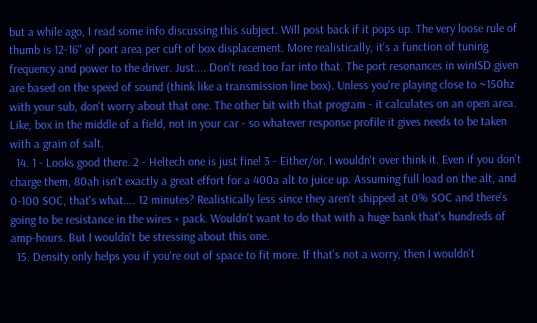but a while ago, I read some info discussing this subject. Will post back if it pops up. The very loose rule of thumb is 12-16" of port area per cuft of box displacement. More realistically, it's a function of tuning frequency and power to the driver. Just.... Don't read too far into that. The port resonances in winISD given are based on the speed of sound (think like a transmission line box). Unless you're playing close to ~150hz with your sub, don't worry about that one. The other bit with that program - it calculates on an open area. Like, box in the middle of a field, not in your car - so whatever response profile it gives needs to be taken with a grain of salt.
  14. 1 - Looks good there. 2 - Heltech one is just fine! 3 - Either/or. I wouldn't over think it. Even if you don't charge them, 80ah isn't exactly a great effort for a 400a alt to juice up. Assuming full load on the alt, and 0-100 SOC, that's what.... 12 minutes? Realistically less since they aren't shipped at 0% SOC and there's going to be resistance in the wires + pack. Wouldn't want to do that with a huge bank that's hundreds of amp-hours. But I wouldn't be stressing about this one.
  15. Density only helps you if you're out of space to fit more. If that's not a worry, then I wouldn't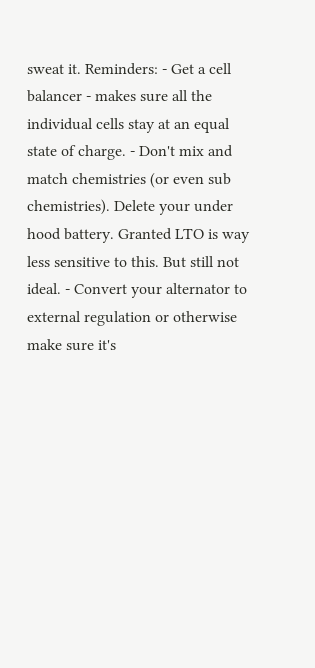sweat it. Reminders: - Get a cell balancer - makes sure all the individual cells stay at an equal state of charge. - Don't mix and match chemistries (or even sub chemistries). Delete your under hood battery. Granted LTO is way less sensitive to this. But still not ideal. - Convert your alternator to external regulation or otherwise make sure it's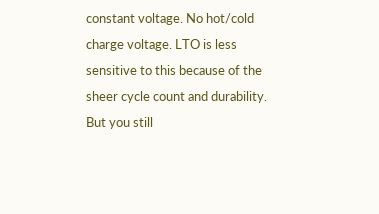constant voltage. No hot/cold charge voltage. LTO is less sensitive to this because of the sheer cycle count and durability. But you still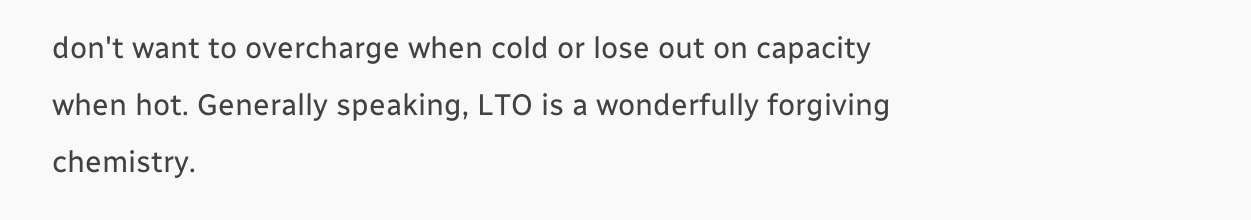don't want to overcharge when cold or lose out on capacity when hot. Generally speaking, LTO is a wonderfully forgiving chemistry.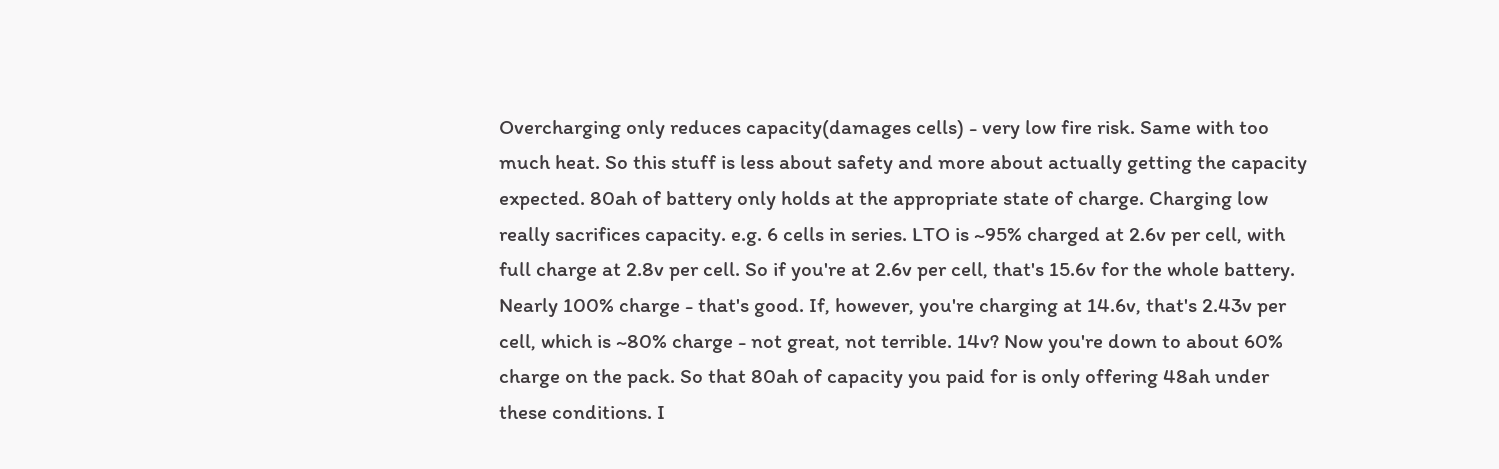Overcharging only reduces capacity(damages cells) - very low fire risk. Same with too much heat. So this stuff is less about safety and more about actually getting the capacity expected. 80ah of battery only holds at the appropriate state of charge. Charging low really sacrifices capacity. e.g. 6 cells in series. LTO is ~95% charged at 2.6v per cell, with full charge at 2.8v per cell. So if you're at 2.6v per cell, that's 15.6v for the whole battery. Nearly 100% charge - that's good. If, however, you're charging at 14.6v, that's 2.43v per cell, which is ~80% charge - not great, not terrible. 14v? Now you're down to about 60% charge on the pack. So that 80ah of capacity you paid for is only offering 48ah under these conditions. I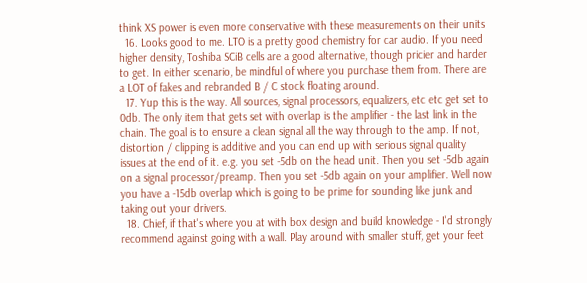think XS power is even more conservative with these measurements on their units
  16. Looks good to me. LTO is a pretty good chemistry for car audio. If you need higher density, Toshiba SCiB cells are a good alternative, though pricier and harder to get. In either scenario, be mindful of where you purchase them from. There are a LOT of fakes and rebranded B / C stock floating around.
  17. Yup this is the way. All sources, signal processors, equalizers, etc etc get set to 0db. The only item that gets set with overlap is the amplifier - the last link in the chain. The goal is to ensure a clean signal all the way through to the amp. If not, distortion / clipping is additive and you can end up with serious signal quality issues at the end of it. e.g. you set -5db on the head unit. Then you set -5db again on a signal processor/preamp. Then you set -5db again on your amplifier. Well now you have a -15db overlap which is going to be prime for sounding like junk and taking out your drivers.
  18. Chief, if that's where you at with box design and build knowledge - I'd strongly recommend against going with a wall. Play around with smaller stuff, get your feet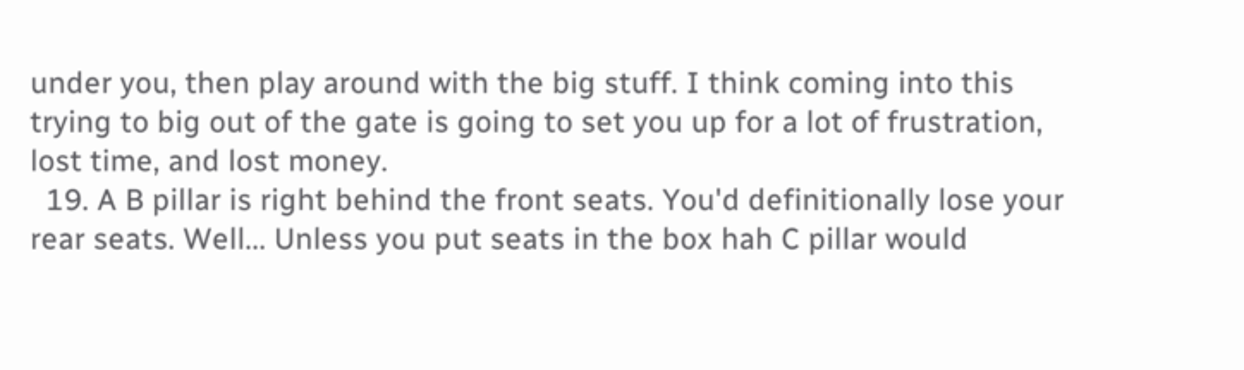under you, then play around with the big stuff. I think coming into this trying to big out of the gate is going to set you up for a lot of frustration, lost time, and lost money.
  19. A B pillar is right behind the front seats. You'd definitionally lose your rear seats. Well... Unless you put seats in the box hah C pillar would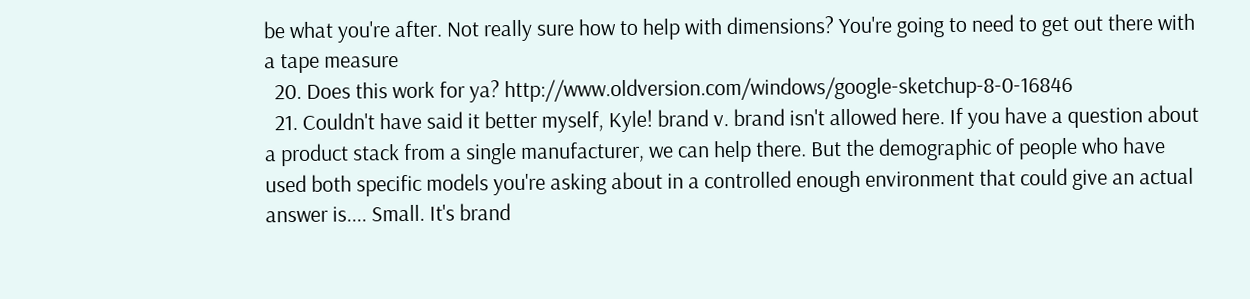be what you're after. Not really sure how to help with dimensions? You're going to need to get out there with a tape measure
  20. Does this work for ya? http://www.oldversion.com/windows/google-sketchup-8-0-16846
  21. Couldn't have said it better myself, Kyle! brand v. brand isn't allowed here. If you have a question about a product stack from a single manufacturer, we can help there. But the demographic of people who have used both specific models you're asking about in a controlled enough environment that could give an actual answer is.... Small. It's brand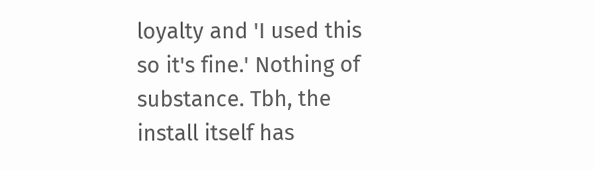loyalty and 'I used this so it's fine.' Nothing of substance. Tbh, the install itself has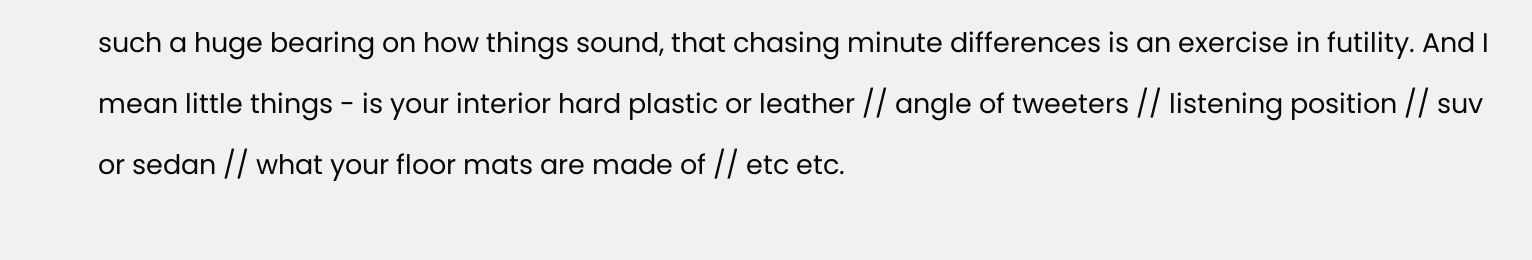such a huge bearing on how things sound, that chasing minute differences is an exercise in futility. And I mean little things - is your interior hard plastic or leather // angle of tweeters // listening position // suv or sedan // what your floor mats are made of // etc etc.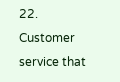22. Customer service that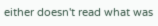either doesn't read what was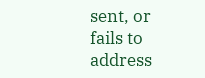sent, or fails to address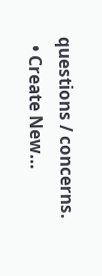questions / concerns.
  • Create New...